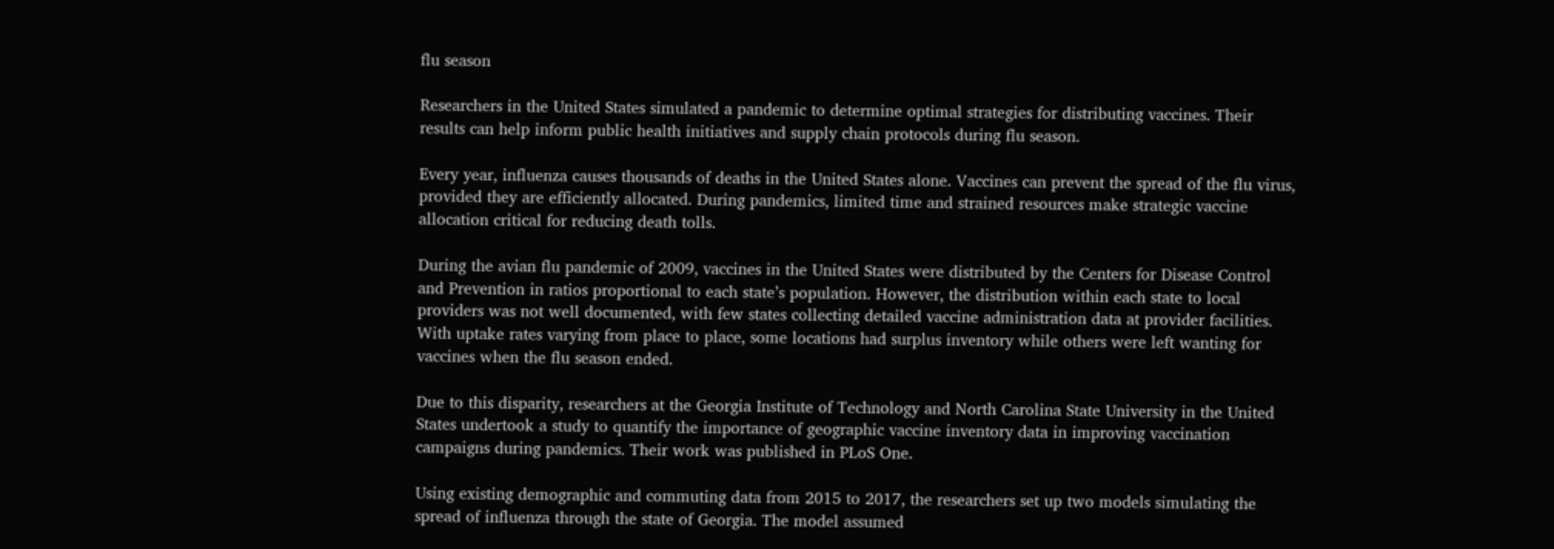flu season

Researchers in the United States simulated a pandemic to determine optimal strategies for distributing vaccines. Their results can help inform public health initiatives and supply chain protocols during flu season.

Every year, influenza causes thousands of deaths in the United States alone. Vaccines can prevent the spread of the flu virus, provided they are efficiently allocated. During pandemics, limited time and strained resources make strategic vaccine allocation critical for reducing death tolls.

During the avian flu pandemic of 2009, vaccines in the United States were distributed by the Centers for Disease Control and Prevention in ratios proportional to each state’s population. However, the distribution within each state to local providers was not well documented, with few states collecting detailed vaccine administration data at provider facilities. With uptake rates varying from place to place, some locations had surplus inventory while others were left wanting for vaccines when the flu season ended.

Due to this disparity, researchers at the Georgia Institute of Technology and North Carolina State University in the United States undertook a study to quantify the importance of geographic vaccine inventory data in improving vaccination campaigns during pandemics. Their work was published in PLoS One.

Using existing demographic and commuting data from 2015 to 2017, the researchers set up two models simulating the spread of influenza through the state of Georgia. The model assumed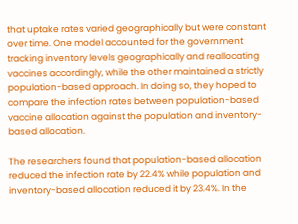that uptake rates varied geographically but were constant over time. One model accounted for the government tracking inventory levels geographically and reallocating vaccines accordingly, while the other maintained a strictly population-based approach. In doing so, they hoped to compare the infection rates between population-based vaccine allocation against the population and inventory-based allocation.

The researchers found that population-based allocation reduced the infection rate by 22.4% while population and inventory-based allocation reduced it by 23.4%. In the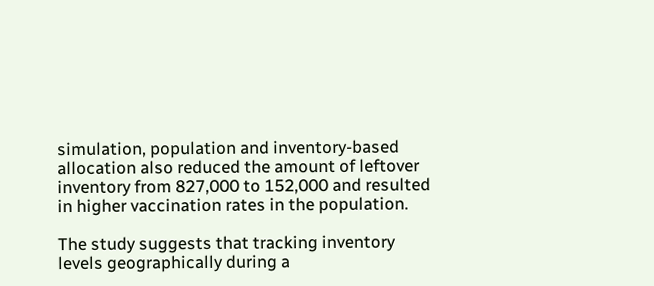simulation, population and inventory-based allocation also reduced the amount of leftover inventory from 827,000 to 152,000 and resulted in higher vaccination rates in the population.

The study suggests that tracking inventory levels geographically during a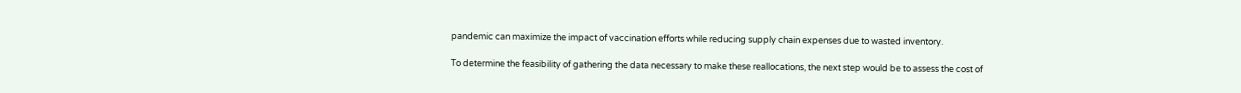pandemic can maximize the impact of vaccination efforts while reducing supply chain expenses due to wasted inventory.

To determine the feasibility of gathering the data necessary to make these reallocations, the next step would be to assess the cost of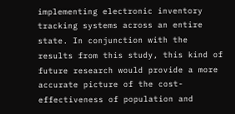implementing electronic inventory tracking systems across an entire state. In conjunction with the results from this study, this kind of future research would provide a more accurate picture of the cost-effectiveness of population and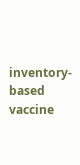inventory-based vaccine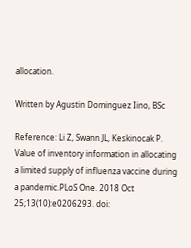allocation.

Written by Agustin Dominguez Iino, BSc

Reference: Li Z, Swann JL, Keskinocak P. Value of inventory information in allocating a limited supply of influenza vaccine during a pandemic.PLoS One. 2018 Oct 25;13(10):e0206293. doi: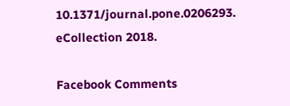10.1371/journal.pone.0206293. eCollection 2018.

Facebook Comments